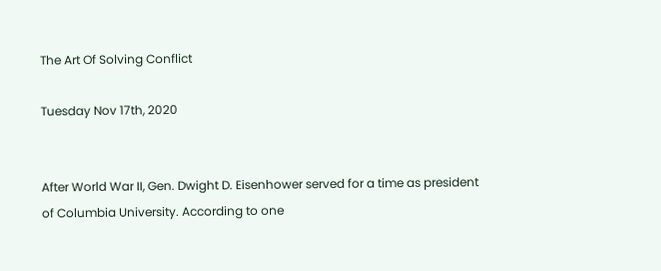The Art Of Solving Conflict

Tuesday Nov 17th, 2020


After World War II, Gen. Dwight D. Eisenhower served for a time as president of Columbia University. According to one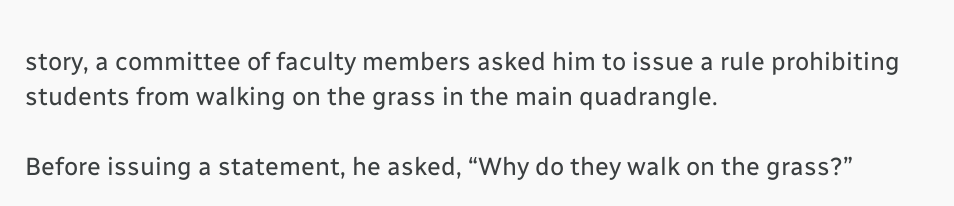story, a committee of faculty members asked him to issue a rule prohibiting students from walking on the grass in the main quadrangle.

Before issuing a statement, he asked, “Why do they walk on the grass?”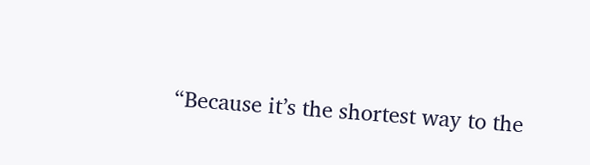“Because it’s the shortest way to the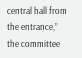central hall from the entrance,” the committee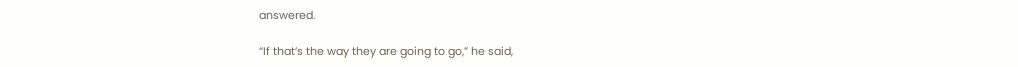answered.

“If that’s the way they are going to go,” he said,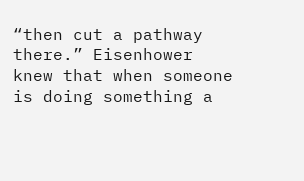“then cut a pathway there.” Eisenhower knew that when someone is doing something a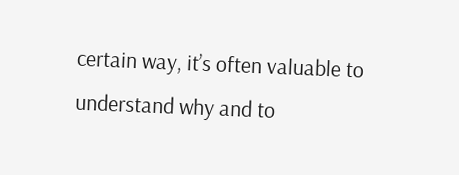certain way, it’s often valuable to understand why and to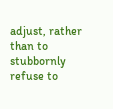adjust, rather than to stubbornly refuse to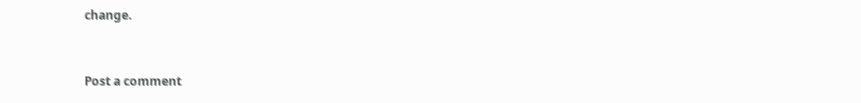change.


Post a comment